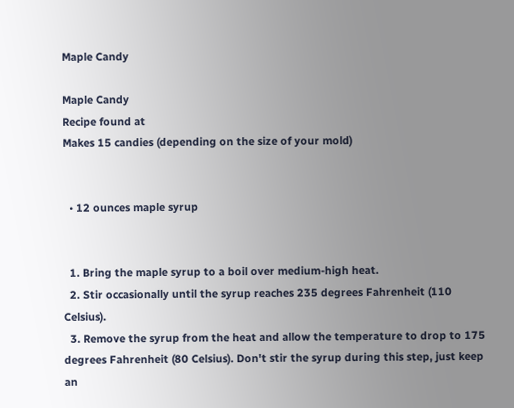Maple Candy

Maple Candy
Recipe found at
Makes 15 candies (depending on the size of your mold)


  • 12 ounces maple syrup


  1. Bring the maple syrup to a boil over medium-high heat.
  2. Stir occasionally until the syrup reaches 235 degrees Fahrenheit (110 Celsius).
  3. Remove the syrup from the heat and allow the temperature to drop to 175 degrees Fahrenheit (80 Celsius). Don't stir the syrup during this step, just keep an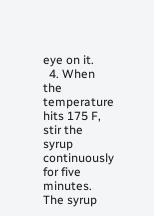eye on it.
  4. When the temperature hits 175 F, stir the syrup continuously for five minutes. The syrup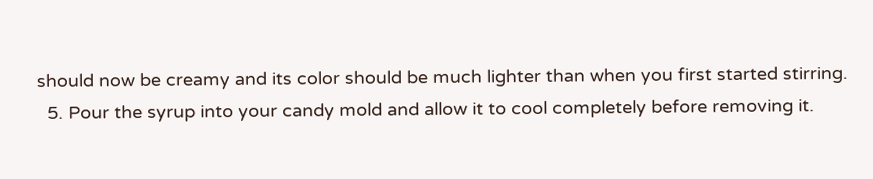should now be creamy and its color should be much lighter than when you first started stirring.
  5. Pour the syrup into your candy mold and allow it to cool completely before removing it.